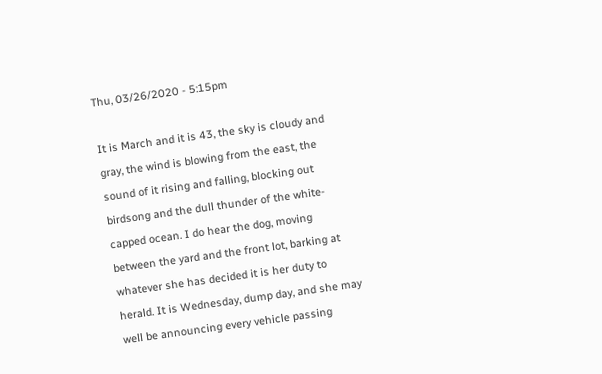Thu, 03/26/2020 - 5:15pm

It is March and it is 43, the sky is cloudy and gray, the wind is blowing from the east, the sound of it rising and falling, blocking out birdsong and the dull thunder of the white-capped ocean. I do hear the dog, moving between the yard and the front lot, barking at whatever she has decided it is her duty to herald. It is Wednesday, dump day, and she may well be announcing every vehicle passing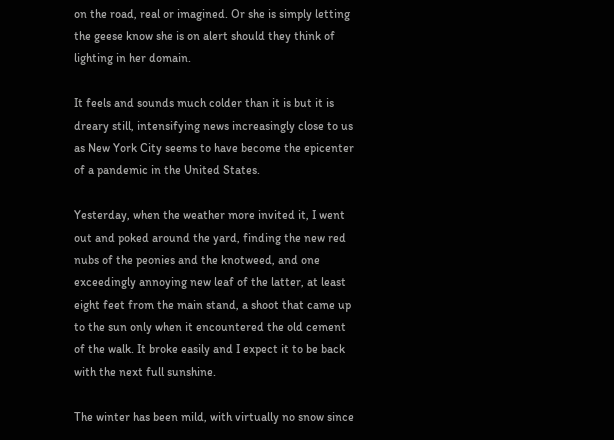on the road, real or imagined. Or she is simply letting the geese know she is on alert should they think of lighting in her domain.

It feels and sounds much colder than it is but it is dreary still, intensifying news increasingly close to us as New York City seems to have become the epicenter of a pandemic in the United States.

Yesterday, when the weather more invited it, I went out and poked around the yard, finding the new red  nubs of the peonies and the knotweed, and one exceedingly annoying new leaf of the latter, at least eight feet from the main stand, a shoot that came up to the sun only when it encountered the old cement of the walk. It broke easily and I expect it to be back with the next full sunshine.

The winter has been mild, with virtually no snow since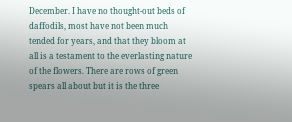December. I have no thought-out beds of daffodils, most have not been much tended for years, and that they bloom at all is a testament to the everlasting nature of the flowers. There are rows of green spears all about but it is the three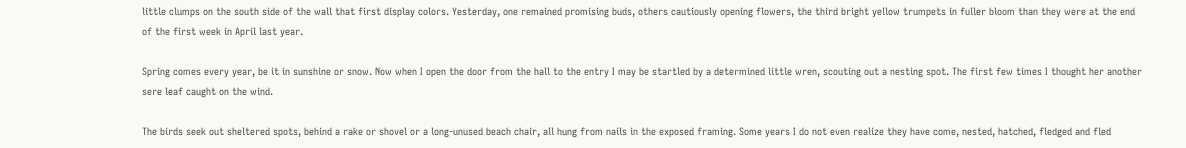little clumps on the south side of the wall that first display colors. Yesterday, one remained promising buds, others cautiously opening flowers, the third bright yellow trumpets in fuller bloom than they were at the end of the first week in April last year.

Spring comes every year, be it in sunshine or snow. Now when I open the door from the hall to the entry I may be startled by a determined little wren, scouting out a nesting spot. The first few times I thought her another sere leaf caught on the wind.

The birds seek out sheltered spots, behind a rake or shovel or a long-unused beach chair, all hung from nails in the exposed framing. Some years I do not even realize they have come, nested, hatched, fledged and fled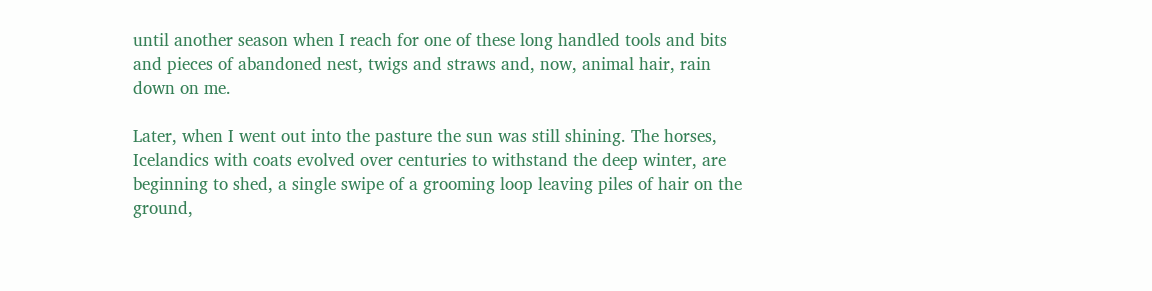until another season when I reach for one of these long handled tools and bits and pieces of abandoned nest, twigs and straws and, now, animal hair, rain down on me.

Later, when I went out into the pasture the sun was still shining. The horses, Icelandics with coats evolved over centuries to withstand the deep winter, are beginning to shed, a single swipe of a grooming loop leaving piles of hair on the ground,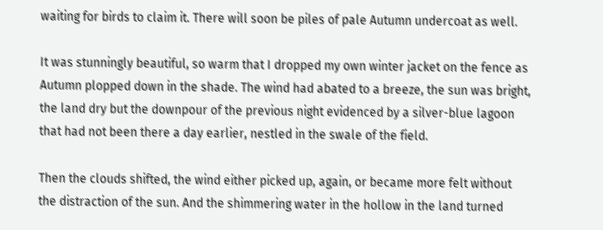waiting for birds to claim it. There will soon be piles of pale Autumn undercoat as well.

It was stunningly beautiful, so warm that I dropped my own winter jacket on the fence as Autumn plopped down in the shade. The wind had abated to a breeze, the sun was bright, the land dry but the downpour of the previous night evidenced by a silver-blue lagoon that had not been there a day earlier, nestled in the swale of the field.

Then the clouds shifted, the wind either picked up, again, or became more felt without the distraction of the sun. And the shimmering water in the hollow in the land turned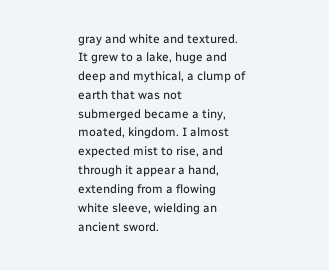gray and white and textured. It grew to a lake, huge and deep and mythical, a clump of earth that was not submerged became a tiny, moated, kingdom. I almost expected mist to rise, and through it appear a hand, extending from a flowing white sleeve, wielding an ancient sword.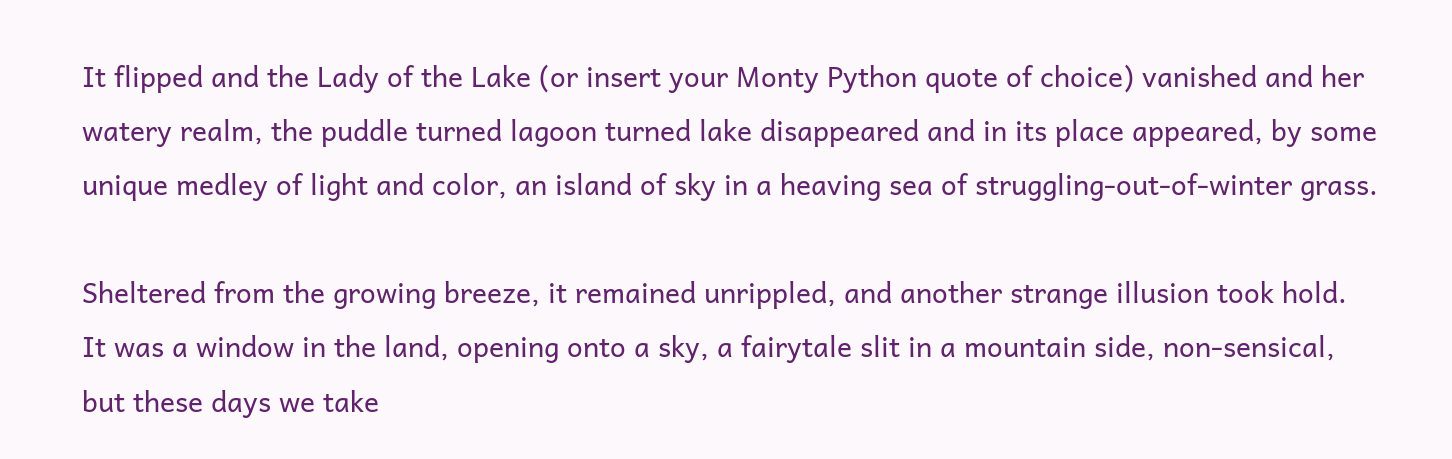It flipped and the Lady of the Lake (or insert your Monty Python quote of choice) vanished and her watery realm, the puddle turned lagoon turned lake disappeared and in its place appeared, by some unique medley of light and color, an island of sky in a heaving sea of struggling-out-of-winter grass.

Sheltered from the growing breeze, it remained unrippled, and another strange illusion took hold. It was a window in the land, opening onto a sky, a fairytale slit in a mountain side, non-sensical, but these days we take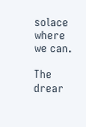solace where we can.

The drear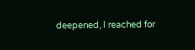deepened, I reached for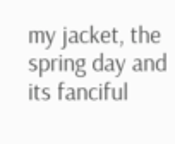my jacket, the spring day and its fanciful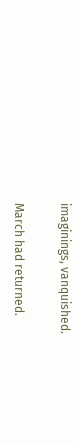imaginings, vanquished.

March had returned.